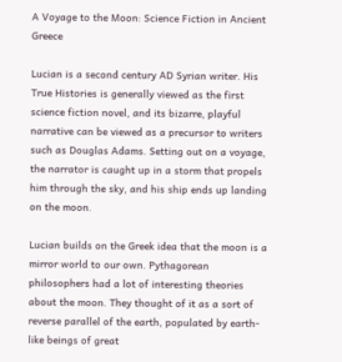A Voyage to the Moon: Science Fiction in Ancient Greece

Lucian is a second century AD Syrian writer. His True Histories is generally viewed as the first science fiction novel, and its bizarre, playful narrative can be viewed as a precursor to writers such as Douglas Adams. Setting out on a voyage, the narrator is caught up in a storm that propels him through the sky, and his ship ends up landing on the moon.

Lucian builds on the Greek idea that the moon is a mirror world to our own. Pythagorean philosophers had a lot of interesting theories about the moon. They thought of it as a sort of reverse parallel of the earth, populated by earth-like beings of great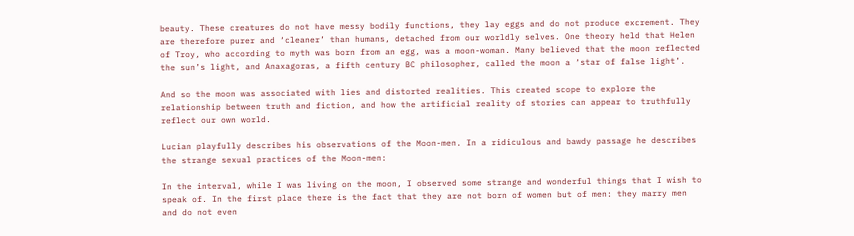beauty. These creatures do not have messy bodily functions, they lay eggs and do not produce excrement. They are therefore purer and ‘cleaner’ than humans, detached from our worldly selves. One theory held that Helen of Troy, who according to myth was born from an egg, was a moon-woman. Many believed that the moon reflected the sun’s light, and Anaxagoras, a fifth century BC philosopher, called the moon a ‘star of false light’.

And so the moon was associated with lies and distorted realities. This created scope to explore the relationship between truth and fiction, and how the artificial reality of stories can appear to truthfully reflect our own world.

Lucian playfully describes his observations of the Moon-men. In a ridiculous and bawdy passage he describes the strange sexual practices of the Moon-men:

In the interval, while I was living on the moon, I observed some strange and wonderful things that I wish to speak of. In the first place there is the fact that they are not born of women but of men: they marry men and do not even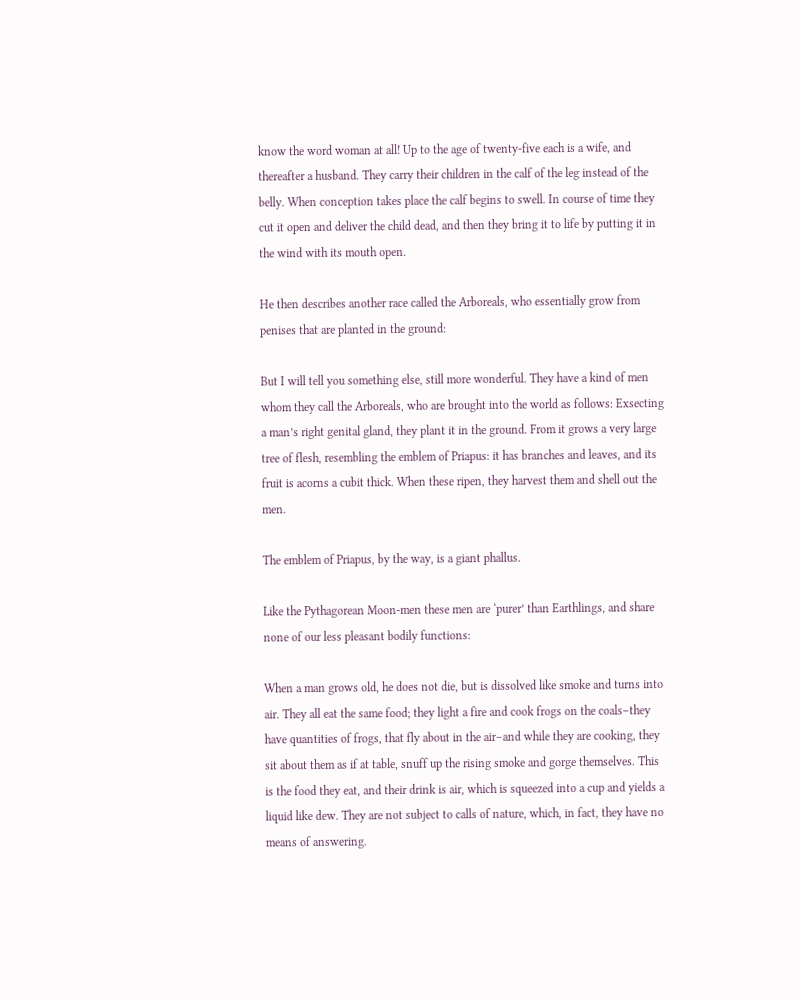know the word woman at all! Up to the age of twenty-five each is a wife, and thereafter a husband. They carry their children in the calf of the leg instead of the belly. When conception takes place the calf begins to swell. In course of time they cut it open and deliver the child dead, and then they bring it to life by putting it in the wind with its mouth open.

He then describes another race called the Arboreals, who essentially grow from penises that are planted in the ground:

But I will tell you something else, still more wonderful. They have a kind of men whom they call the Arboreals, who are brought into the world as follows: Exsecting a man’s right genital gland, they plant it in the ground. From it grows a very large tree of flesh, resembling the emblem of Priapus: it has branches and leaves, and its fruit is acorns a cubit thick. When these ripen, they harvest them and shell out the men.

The emblem of Priapus, by the way, is a giant phallus.

Like the Pythagorean Moon-men these men are ‘purer’ than Earthlings, and share none of our less pleasant bodily functions:

When a man grows old, he does not die, but is dissolved like smoke and turns into air. They all eat the same food; they light a fire and cook frogs on the coals–they have quantities of frogs, that fly about in the air–and while they are cooking, they sit about them as if at table, snuff up the rising smoke and gorge themselves. This is the food they eat, and their drink is air, which is squeezed into a cup and yields a liquid like dew. They are not subject to calls of nature, which, in fact, they have no means of answering.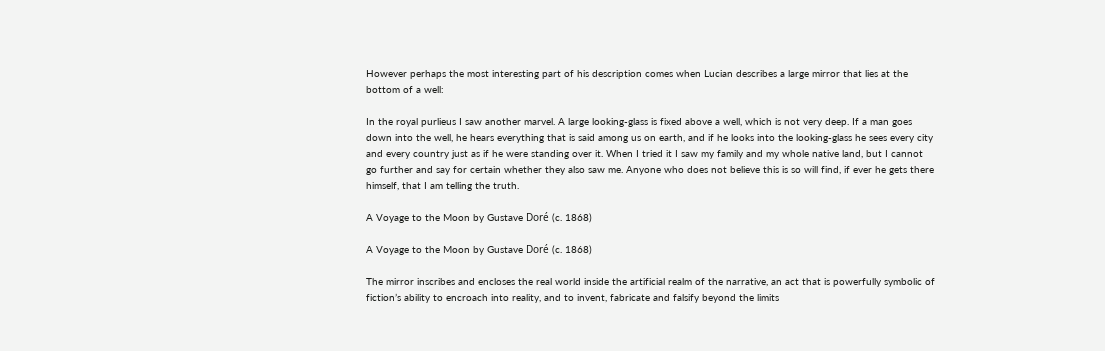However perhaps the most interesting part of his description comes when Lucian describes a large mirror that lies at the bottom of a well:

In the royal purlieus I saw another marvel. A large looking-glass is fixed above a well, which is not very deep. If a man goes down into the well, he hears everything that is said among us on earth, and if he looks into the looking-glass he sees every city and every country just as if he were standing over it. When I tried it I saw my family and my whole native land, but I cannot go further and say for certain whether they also saw me. Anyone who does not believe this is so will find, if ever he gets there himself, that I am telling the truth.

A Voyage to the Moon by Gustave Doré (c. 1868)

A Voyage to the Moon by Gustave Doré (c. 1868)

The mirror inscribes and encloses the real world inside the artificial realm of the narrative, an act that is powerfully symbolic of fiction’s ability to encroach into reality, and to invent, fabricate and falsify beyond the limits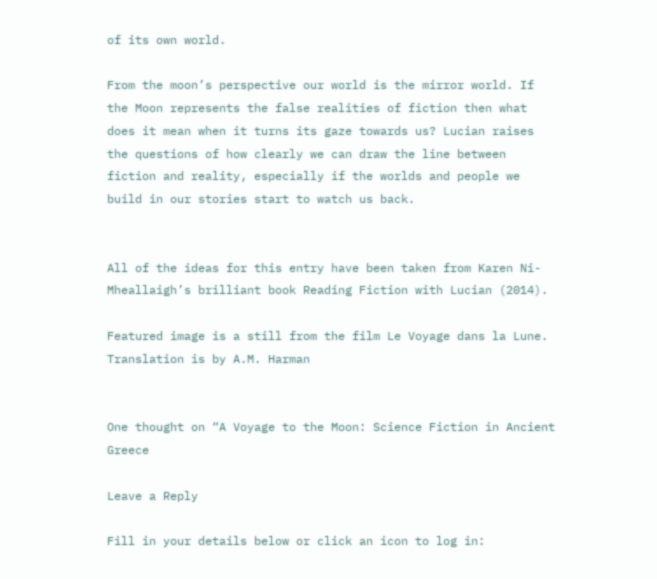of its own world.

From the moon’s perspective our world is the mirror world. If the Moon represents the false realities of fiction then what does it mean when it turns its gaze towards us? Lucian raises the questions of how clearly we can draw the line between fiction and reality, especially if the worlds and people we build in our stories start to watch us back.


All of the ideas for this entry have been taken from Karen Ni-Mheallaigh’s brilliant book Reading Fiction with Lucian (2014).

Featured image is a still from the film Le Voyage dans la Lune.
Translation is by A.M. Harman


One thought on “A Voyage to the Moon: Science Fiction in Ancient Greece

Leave a Reply

Fill in your details below or click an icon to log in: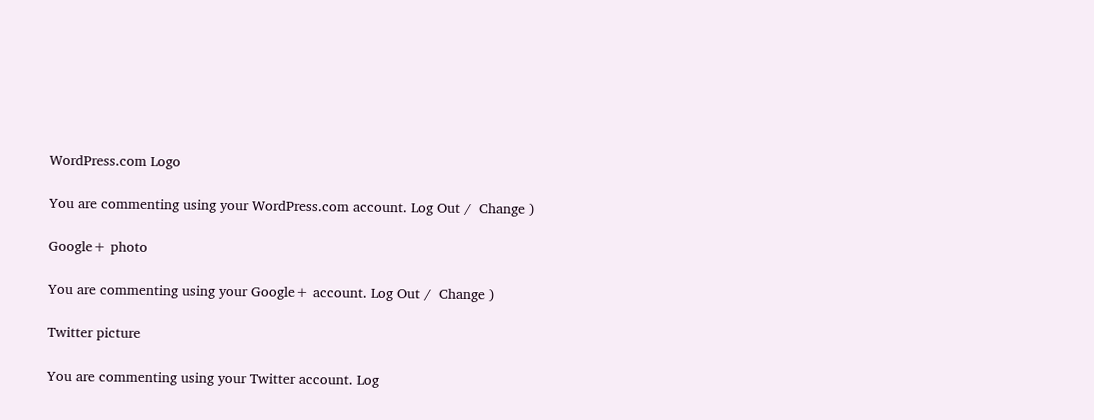WordPress.com Logo

You are commenting using your WordPress.com account. Log Out /  Change )

Google+ photo

You are commenting using your Google+ account. Log Out /  Change )

Twitter picture

You are commenting using your Twitter account. Log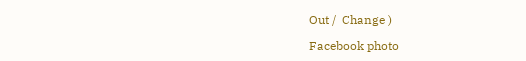Out /  Change )

Facebook photo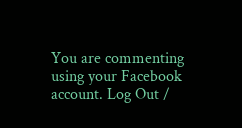You are commenting using your Facebook account. Log Out /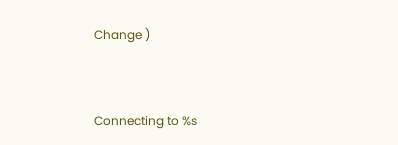Change )


Connecting to %s